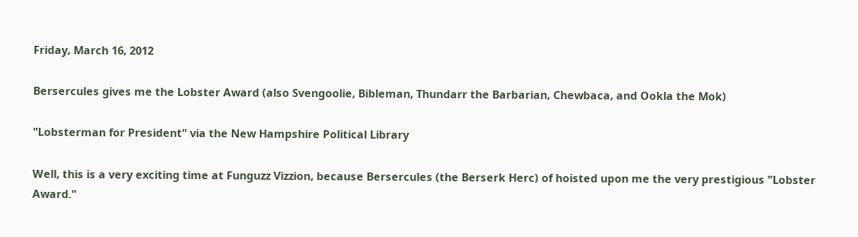Friday, March 16, 2012

Bersercules gives me the Lobster Award (also Svengoolie, Bibleman, Thundarr the Barbarian, Chewbaca, and Ookla the Mok)

"Lobsterman for President" via the New Hampshire Political Library

Well, this is a very exciting time at Funguzz Vizzion, because Bersercules (the Berserk Herc) of hoisted upon me the very prestigious "Lobster Award."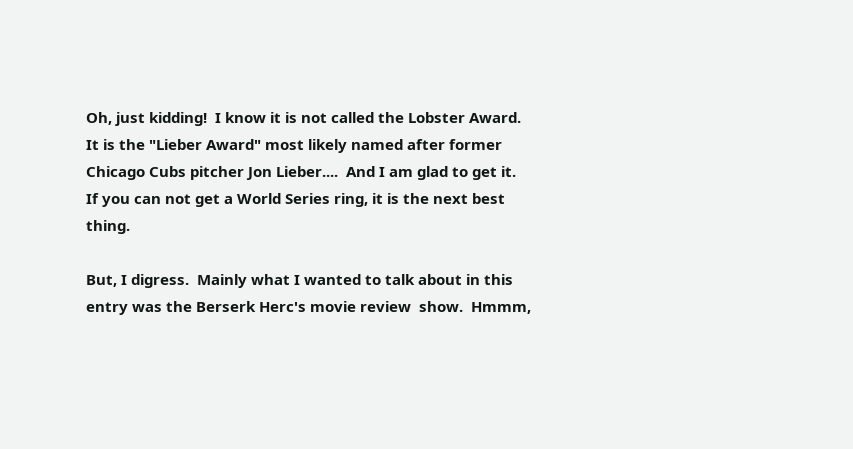Oh, just kidding!  I know it is not called the Lobster Award.  It is the "Lieber Award" most likely named after former Chicago Cubs pitcher Jon Lieber....  And I am glad to get it.  If you can not get a World Series ring, it is the next best thing.

But, I digress.  Mainly what I wanted to talk about in this entry was the Berserk Herc's movie review  show.  Hmmm,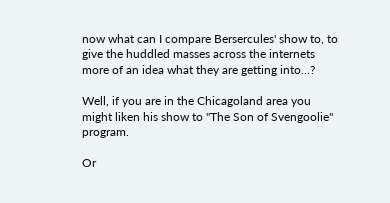now what can I compare Bersercules' show to, to give the huddled masses across the internets more of an idea what they are getting into...?

Well, if you are in the Chicagoland area you might liken his show to "The Son of Svengoolie" program.

Or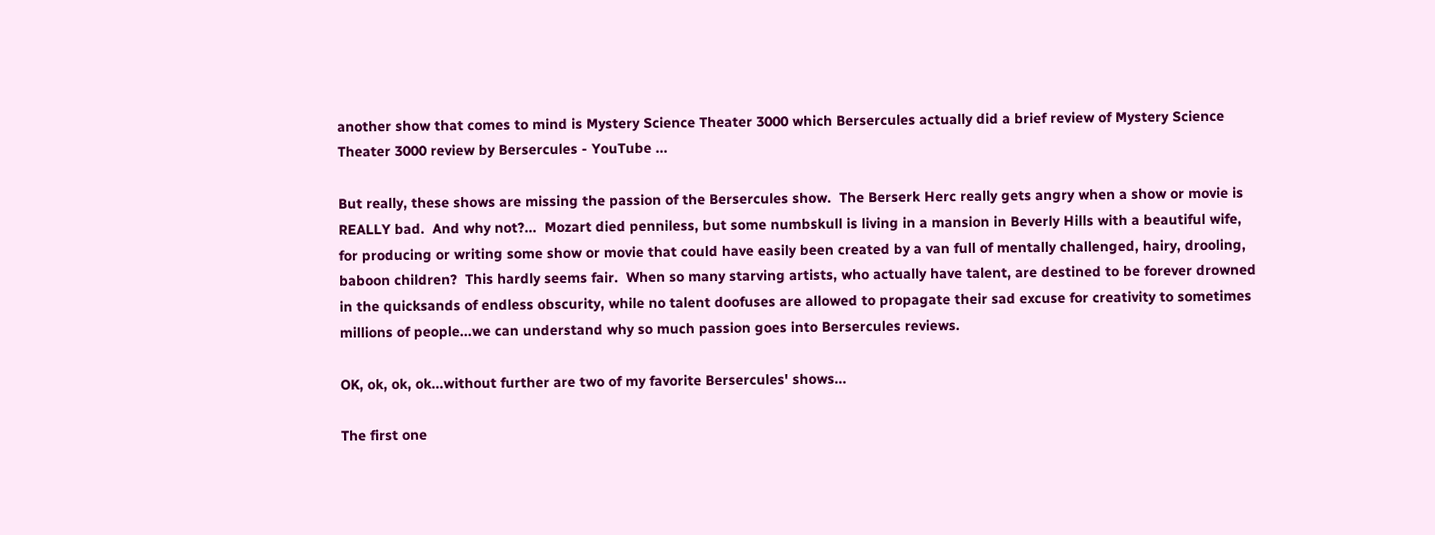another show that comes to mind is Mystery Science Theater 3000 which Bersercules actually did a brief review of Mystery Science Theater 3000 review by Bersercules - YouTube ...

But really, these shows are missing the passion of the Bersercules show.  The Berserk Herc really gets angry when a show or movie is REALLY bad.  And why not?...  Mozart died penniless, but some numbskull is living in a mansion in Beverly Hills with a beautiful wife, for producing or writing some show or movie that could have easily been created by a van full of mentally challenged, hairy, drooling, baboon children?  This hardly seems fair.  When so many starving artists, who actually have talent, are destined to be forever drowned in the quicksands of endless obscurity, while no talent doofuses are allowed to propagate their sad excuse for creativity to sometimes millions of people...we can understand why so much passion goes into Bersercules reviews.

OK, ok, ok, ok...without further are two of my favorite Bersercules' shows...

The first one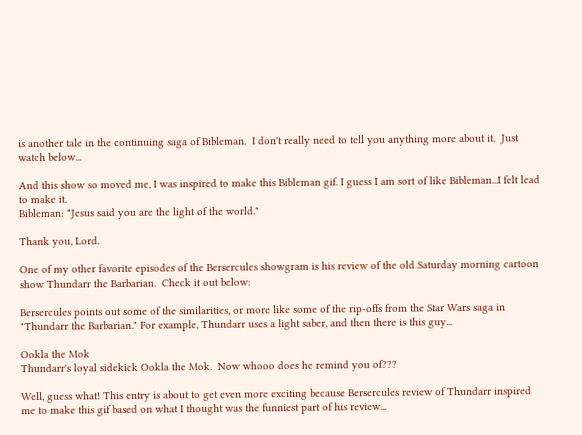is another tale in the continuing saga of Bibleman.  I don't really need to tell you anything more about it.  Just watch below...

And this show so moved me, I was inspired to make this Bibleman gif. I guess I am sort of like Bibleman...I felt lead to make it.
Bibleman: "Jesus said you are the light of the world."

Thank you, Lord.

One of my other favorite episodes of the Bersercules showgram is his review of the old Saturday morning cartoon show Thundarr the Barbarian.  Check it out below:

Bersercules points out some of the similarities, or more like some of the rip-offs from the Star Wars saga in "Thundarr the Barbarian." For example, Thundarr uses a light saber, and then there is this guy...

Ookla the Mok
Thundarr's loyal sidekick Ookla the Mok.  Now whooo does he remind you of???

Well, guess what! This entry is about to get even more exciting because Bersercules review of Thundarr inspired me to make this gif based on what I thought was the funniest part of his review...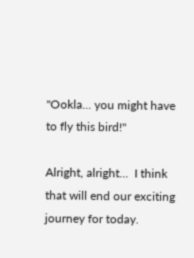"Ookla... you might have to fly this bird!"

Alright, alright...  I think that will end our exciting journey for today.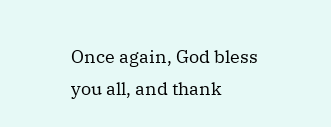Once again, God bless you all, and thank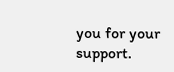you for your support.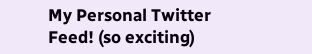My Personal Twitter Feed! (so exciting)